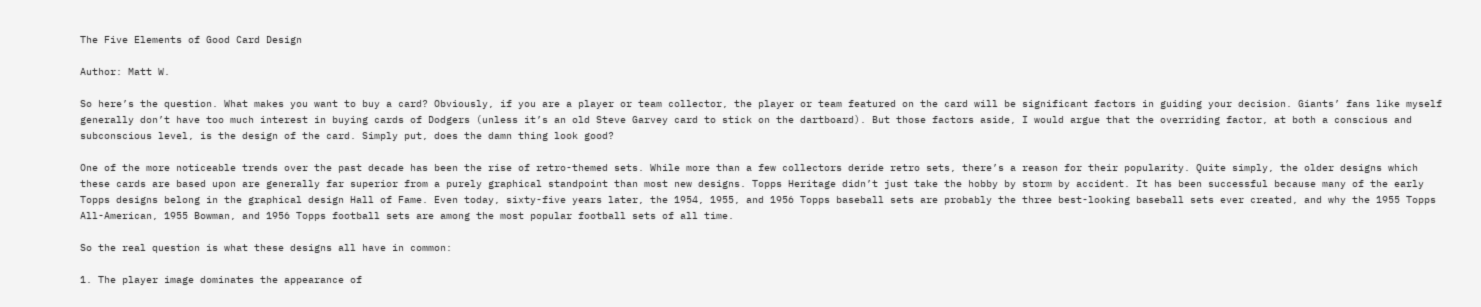The Five Elements of Good Card Design

Author: Matt W.

So here’s the question. What makes you want to buy a card? Obviously, if you are a player or team collector, the player or team featured on the card will be significant factors in guiding your decision. Giants’ fans like myself generally don’t have too much interest in buying cards of Dodgers (unless it’s an old Steve Garvey card to stick on the dartboard). But those factors aside, I would argue that the overriding factor, at both a conscious and subconscious level, is the design of the card. Simply put, does the damn thing look good?

One of the more noticeable trends over the past decade has been the rise of retro-themed sets. While more than a few collectors deride retro sets, there’s a reason for their popularity. Quite simply, the older designs which these cards are based upon are generally far superior from a purely graphical standpoint than most new designs. Topps Heritage didn’t just take the hobby by storm by accident. It has been successful because many of the early Topps designs belong in the graphical design Hall of Fame. Even today, sixty-five years later, the 1954, 1955, and 1956 Topps baseball sets are probably the three best-looking baseball sets ever created, and why the 1955 Topps All-American, 1955 Bowman, and 1956 Topps football sets are among the most popular football sets of all time.

So the real question is what these designs all have in common:

1. The player image dominates the appearance of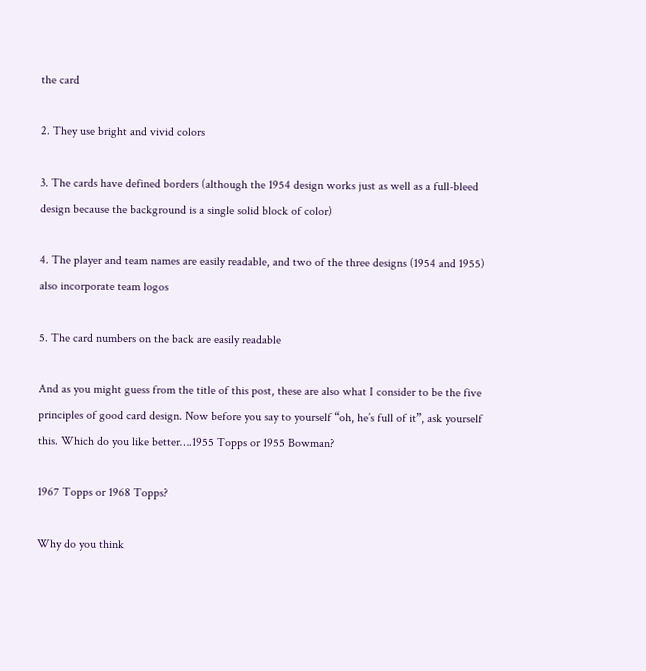the card

2. They use bright and vivid colors

3. The cards have defined borders (although the 1954 design works just as well as a full-bleed design because the background is a single solid block of color)

4. The player and team names are easily readable, and two of the three designs (1954 and 1955) also incorporate team logos

5. The card numbers on the back are easily readable

And as you might guess from the title of this post, these are also what I consider to be the five principles of good card design. Now before you say to yourself “oh, he’s full of it”, ask yourself this. Which do you like better….1955 Topps or 1955 Bowman?

1967 Topps or 1968 Topps?

Why do you think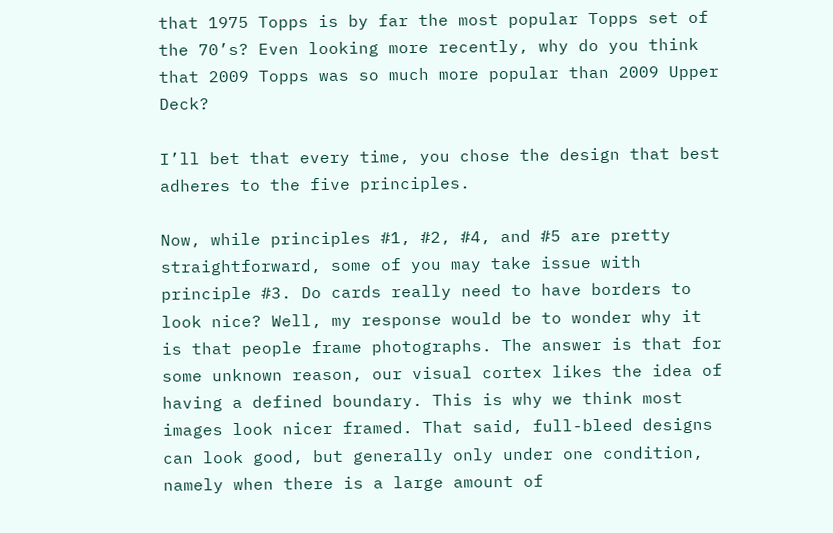that 1975 Topps is by far the most popular Topps set of the 70’s? Even looking more recently, why do you think that 2009 Topps was so much more popular than 2009 Upper Deck?

I’ll bet that every time, you chose the design that best adheres to the five principles.

Now, while principles #1, #2, #4, and #5 are pretty straightforward, some of you may take issue with principle #3. Do cards really need to have borders to look nice? Well, my response would be to wonder why it is that people frame photographs. The answer is that for some unknown reason, our visual cortex likes the idea of having a defined boundary. This is why we think most images look nicer framed. That said, full-bleed designs can look good, but generally only under one condition, namely when there is a large amount of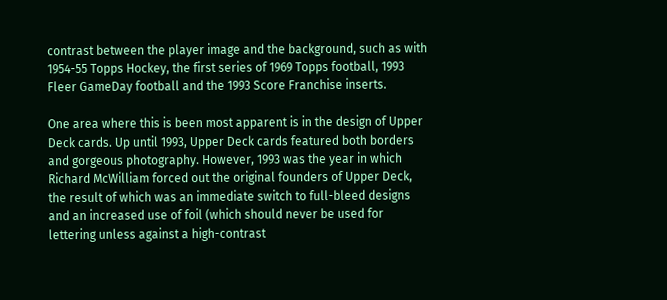contrast between the player image and the background, such as with 1954-55 Topps Hockey, the first series of 1969 Topps football, 1993 Fleer GameDay football and the 1993 Score Franchise inserts.

One area where this is been most apparent is in the design of Upper Deck cards. Up until 1993, Upper Deck cards featured both borders and gorgeous photography. However, 1993 was the year in which Richard McWilliam forced out the original founders of Upper Deck, the result of which was an immediate switch to full-bleed designs and an increased use of foil (which should never be used for lettering unless against a high-contrast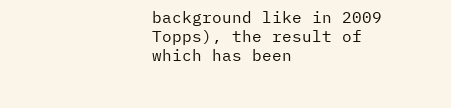background like in 2009 Topps), the result of which has been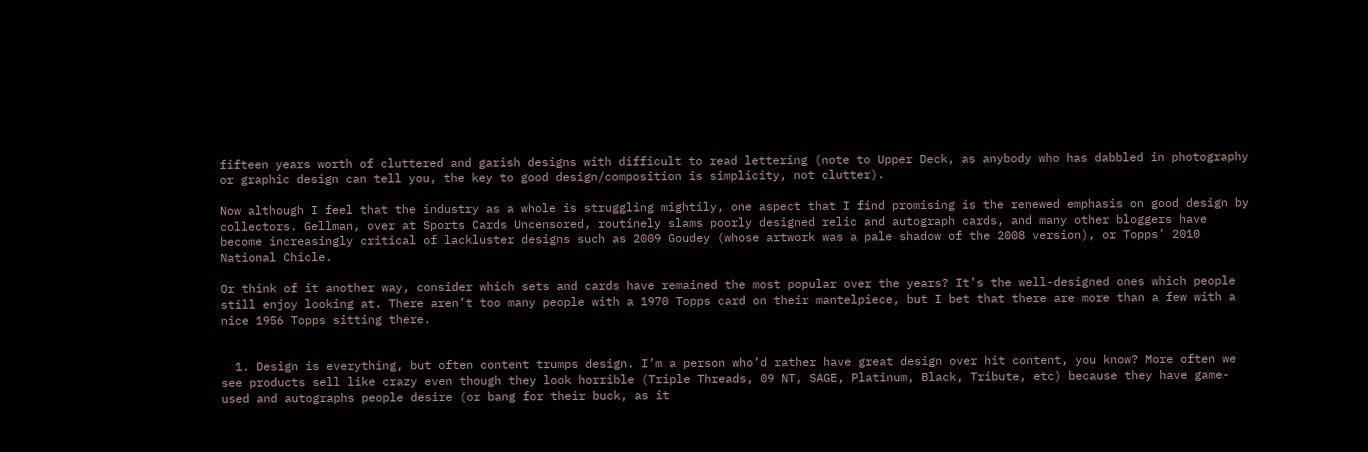fifteen years worth of cluttered and garish designs with difficult to read lettering (note to Upper Deck, as anybody who has dabbled in photography or graphic design can tell you, the key to good design/composition is simplicity, not clutter).

Now although I feel that the industry as a whole is struggling mightily, one aspect that I find promising is the renewed emphasis on good design by collectors. Gellman, over at Sports Cards Uncensored, routinely slams poorly designed relic and autograph cards, and many other bloggers have become increasingly critical of lackluster designs such as 2009 Goudey (whose artwork was a pale shadow of the 2008 version), or Topps’ 2010 National Chicle.

Or think of it another way, consider which sets and cards have remained the most popular over the years? It’s the well-designed ones which people still enjoy looking at. There aren’t too many people with a 1970 Topps card on their mantelpiece, but I bet that there are more than a few with a nice 1956 Topps sitting there.


  1. Design is everything, but often content trumps design. I’m a person who’d rather have great design over hit content, you know? More often we see products sell like crazy even though they look horrible (Triple Threads, 09 NT, SAGE, Platinum, Black, Tribute, etc) because they have game-used and autographs people desire (or bang for their buck, as it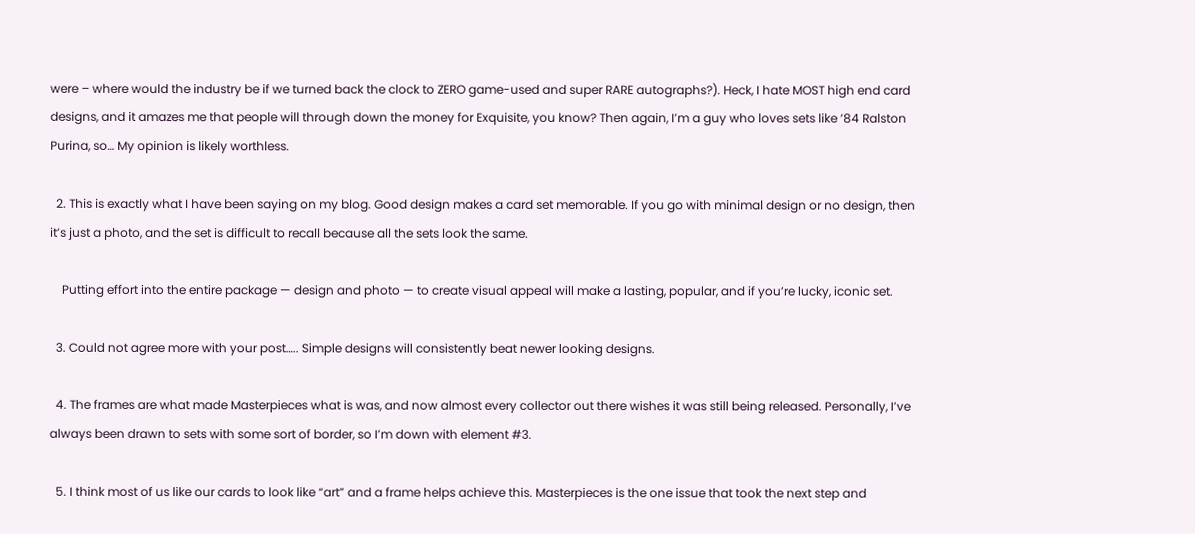were – where would the industry be if we turned back the clock to ZERO game-used and super RARE autographs?). Heck, I hate MOST high end card designs, and it amazes me that people will through down the money for Exquisite, you know? Then again, I’m a guy who loves sets like ’84 Ralston Purina, so… My opinion is likely worthless.

  2. This is exactly what I have been saying on my blog. Good design makes a card set memorable. If you go with minimal design or no design, then it’s just a photo, and the set is difficult to recall because all the sets look the same.

    Putting effort into the entire package — design and photo — to create visual appeal will make a lasting, popular, and if you’re lucky, iconic set.

  3. Could not agree more with your post….. Simple designs will consistently beat newer looking designs.

  4. The frames are what made Masterpieces what is was, and now almost every collector out there wishes it was still being released. Personally, I’ve always been drawn to sets with some sort of border, so I’m down with element #3.

  5. I think most of us like our cards to look like “art” and a frame helps achieve this. Masterpieces is the one issue that took the next step and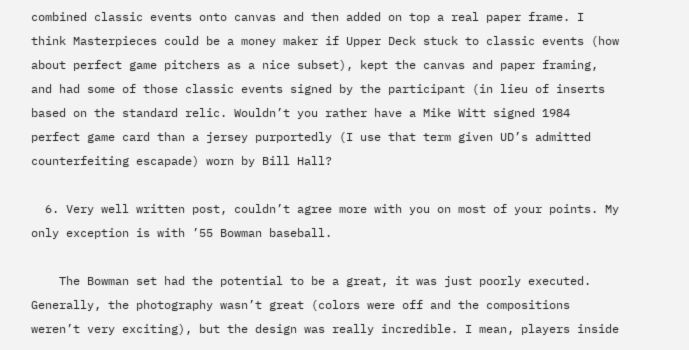combined classic events onto canvas and then added on top a real paper frame. I think Masterpieces could be a money maker if Upper Deck stuck to classic events (how about perfect game pitchers as a nice subset), kept the canvas and paper framing, and had some of those classic events signed by the participant (in lieu of inserts based on the standard relic. Wouldn’t you rather have a Mike Witt signed 1984 perfect game card than a jersey purportedly (I use that term given UD’s admitted counterfeiting escapade) worn by Bill Hall?

  6. Very well written post, couldn’t agree more with you on most of your points. My only exception is with ’55 Bowman baseball.

    The Bowman set had the potential to be a great, it was just poorly executed. Generally, the photography wasn’t great (colors were off and the compositions weren’t very exciting), but the design was really incredible. I mean, players inside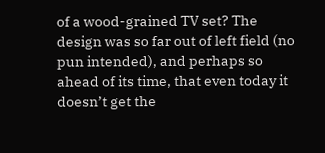of a wood-grained TV set? The design was so far out of left field (no pun intended), and perhaps so ahead of its time, that even today it doesn’t get the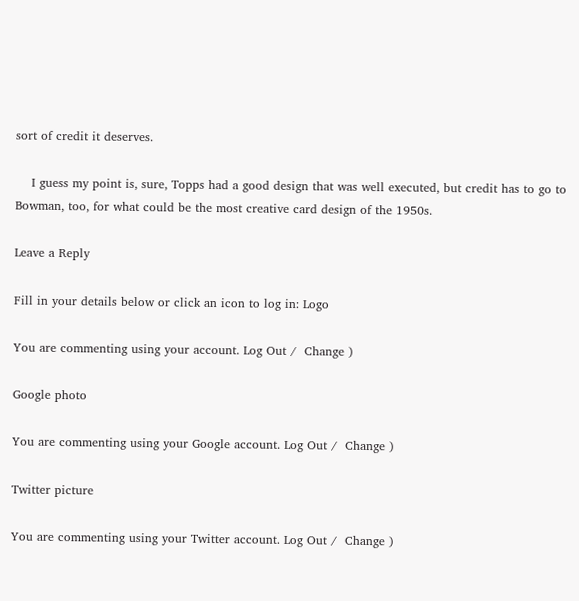sort of credit it deserves.

    I guess my point is, sure, Topps had a good design that was well executed, but credit has to go to Bowman, too, for what could be the most creative card design of the 1950s.

Leave a Reply

Fill in your details below or click an icon to log in: Logo

You are commenting using your account. Log Out /  Change )

Google photo

You are commenting using your Google account. Log Out /  Change )

Twitter picture

You are commenting using your Twitter account. Log Out /  Change )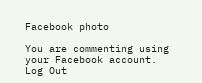Facebook photo

You are commenting using your Facebook account. Log Out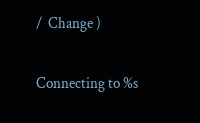/  Change )

Connecting to %s